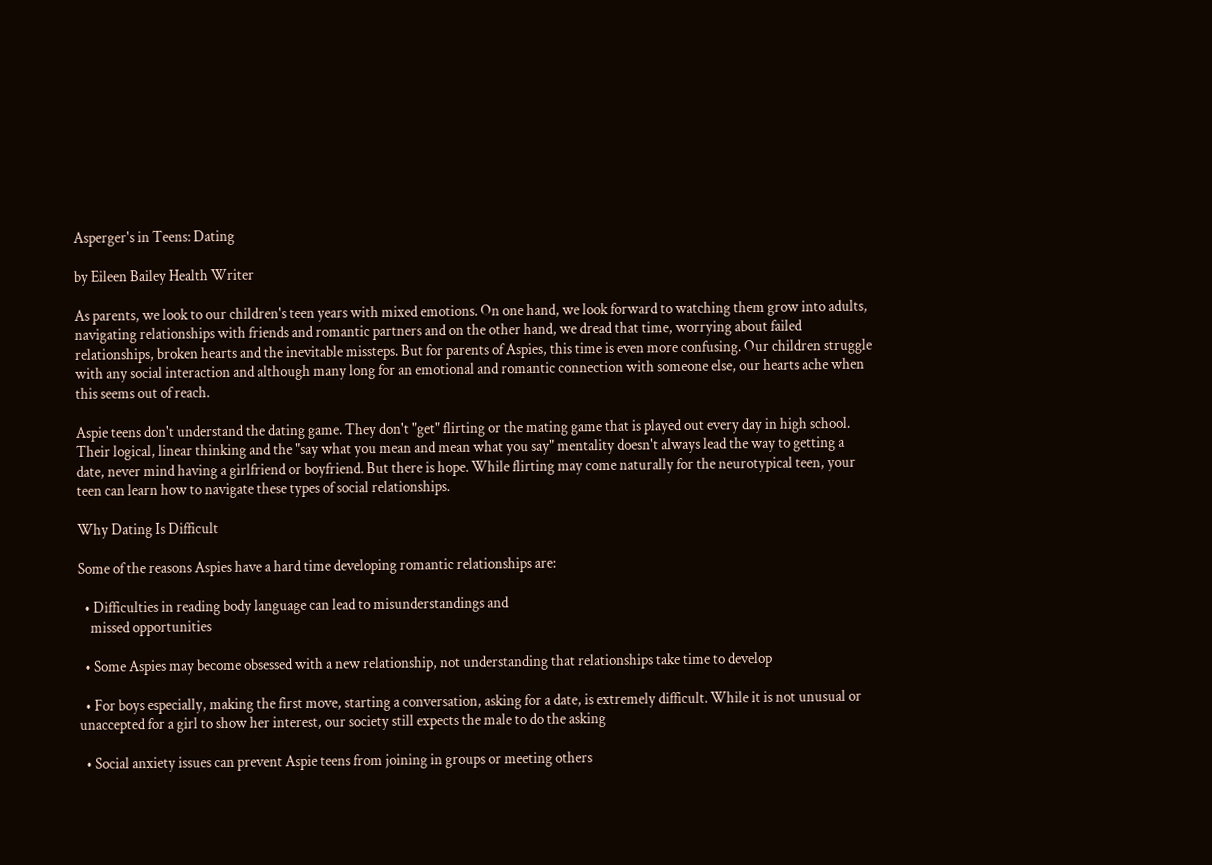Asperger's in Teens: Dating

by Eileen Bailey Health Writer

As parents, we look to our children's teen years with mixed emotions. On one hand, we look forward to watching them grow into adults, navigating relationships with friends and romantic partners and on the other hand, we dread that time, worrying about failed relationships, broken hearts and the inevitable missteps. But for parents of Aspies, this time is even more confusing. Our children struggle with any social interaction and although many long for an emotional and romantic connection with someone else, our hearts ache when this seems out of reach.

Aspie teens don't understand the dating game. They don't "get" flirting or the mating game that is played out every day in high school. Their logical, linear thinking and the "say what you mean and mean what you say" mentality doesn't always lead the way to getting a date, never mind having a girlfriend or boyfriend. But there is hope. While flirting may come naturally for the neurotypical teen, your teen can learn how to navigate these types of social relationships.

Why Dating Is Difficult

Some of the reasons Aspies have a hard time developing romantic relationships are:

  • Difficulties in reading body language can lead to misunderstandings and
    missed opportunities

  • Some Aspies may become obsessed with a new relationship, not understanding that relationships take time to develop

  • For boys especially, making the first move, starting a conversation, asking for a date, is extremely difficult. While it is not unusual or unaccepted for a girl to show her interest, our society still expects the male to do the asking

  • Social anxiety issues can prevent Aspie teens from joining in groups or meeting others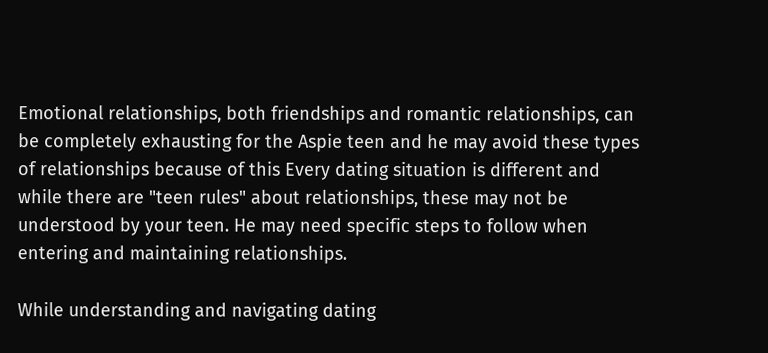Emotional relationships, both friendships and romantic relationships, can be completely exhausting for the Aspie teen and he may avoid these types of relationships because of this Every dating situation is different and while there are "teen rules" about relationships, these may not be understood by your teen. He may need specific steps to follow when entering and maintaining relationships.

While understanding and navigating dating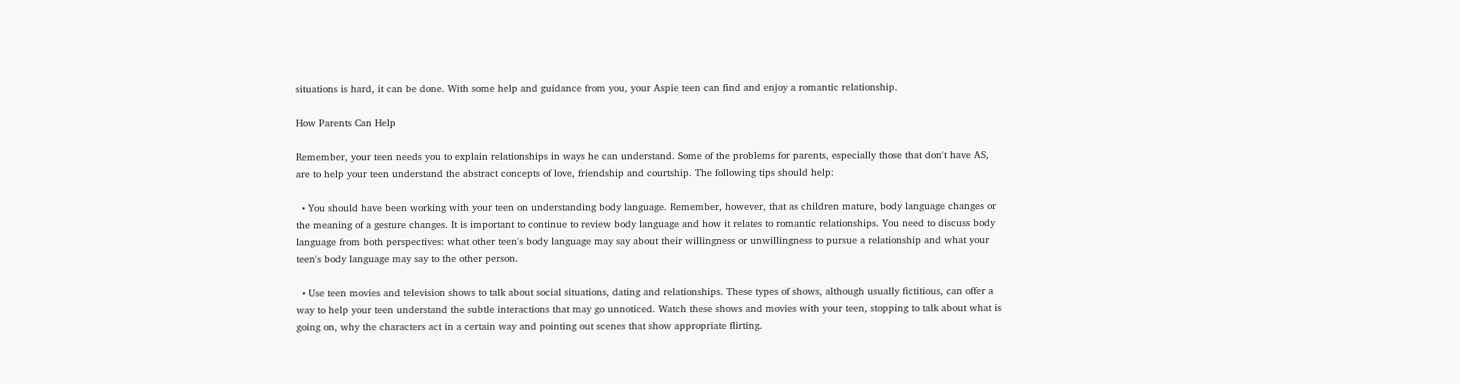situations is hard, it can be done. With some help and guidance from you, your Aspie teen can find and enjoy a romantic relationship.

How Parents Can Help

Remember, your teen needs you to explain relationships in ways he can understand. Some of the problems for parents, especially those that don't have AS, are to help your teen understand the abstract concepts of love, friendship and courtship. The following tips should help:

  • You should have been working with your teen on understanding body language. Remember, however, that as children mature, body language changes or the meaning of a gesture changes. It is important to continue to review body language and how it relates to romantic relationships. You need to discuss body language from both perspectives: what other teen's body language may say about their willingness or unwillingness to pursue a relationship and what your teen's body language may say to the other person.

  • Use teen movies and television shows to talk about social situations, dating and relationships. These types of shows, although usually fictitious, can offer a way to help your teen understand the subtle interactions that may go unnoticed. Watch these shows and movies with your teen, stopping to talk about what is going on, why the characters act in a certain way and pointing out scenes that show appropriate flirting.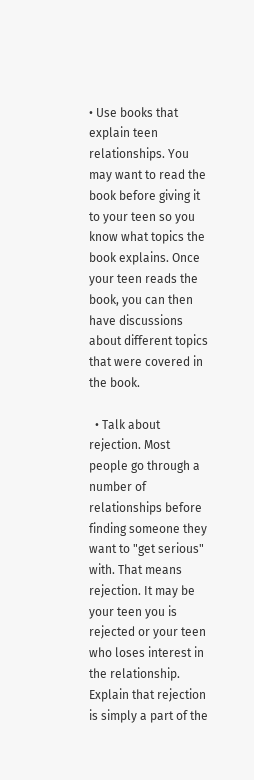• Use books that explain teen relationships. You may want to read the book before giving it to your teen so you know what topics the book explains. Once your teen reads the book, you can then have discussions about different topics that were covered in the book.

  • Talk about rejection. Most people go through a number of relationships before finding someone they want to "get serious" with. That means rejection. It may be your teen you is rejected or your teen who loses interest in the relationship. Explain that rejection is simply a part of the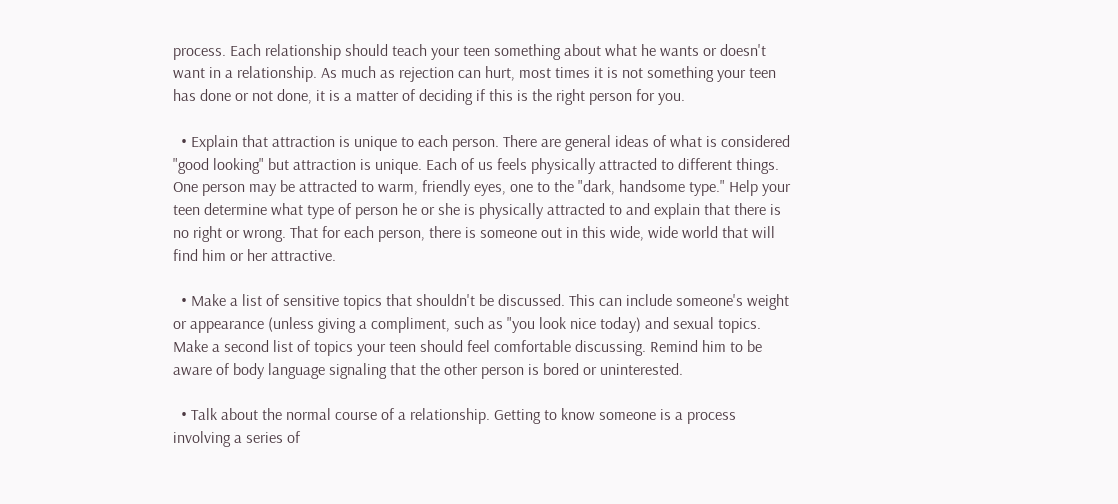process. Each relationship should teach your teen something about what he wants or doesn't want in a relationship. As much as rejection can hurt, most times it is not something your teen has done or not done, it is a matter of deciding if this is the right person for you.

  • Explain that attraction is unique to each person. There are general ideas of what is considered "good looking" but attraction is unique. Each of us feels physically attracted to different things. One person may be attracted to warm, friendly eyes, one to the "dark, handsome type." Help your teen determine what type of person he or she is physically attracted to and explain that there is no right or wrong. That for each person, there is someone out in this wide, wide world that will find him or her attractive.

  • Make a list of sensitive topics that shouldn't be discussed. This can include someone's weight or appearance (unless giving a compliment, such as "you look nice today) and sexual topics. Make a second list of topics your teen should feel comfortable discussing. Remind him to be aware of body language signaling that the other person is bored or uninterested.

  • Talk about the normal course of a relationship. Getting to know someone is a process involving a series of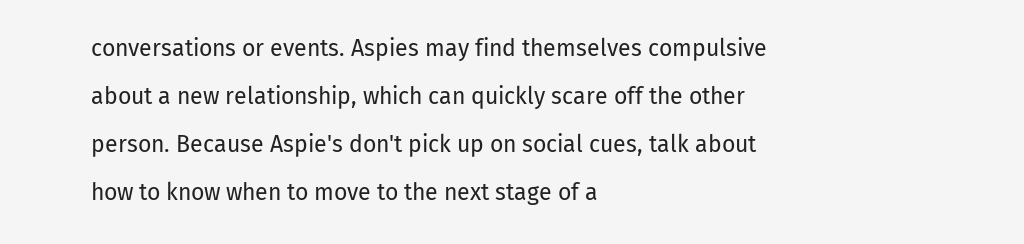conversations or events. Aspies may find themselves compulsive about a new relationship, which can quickly scare off the other person. Because Aspie's don't pick up on social cues, talk about how to know when to move to the next stage of a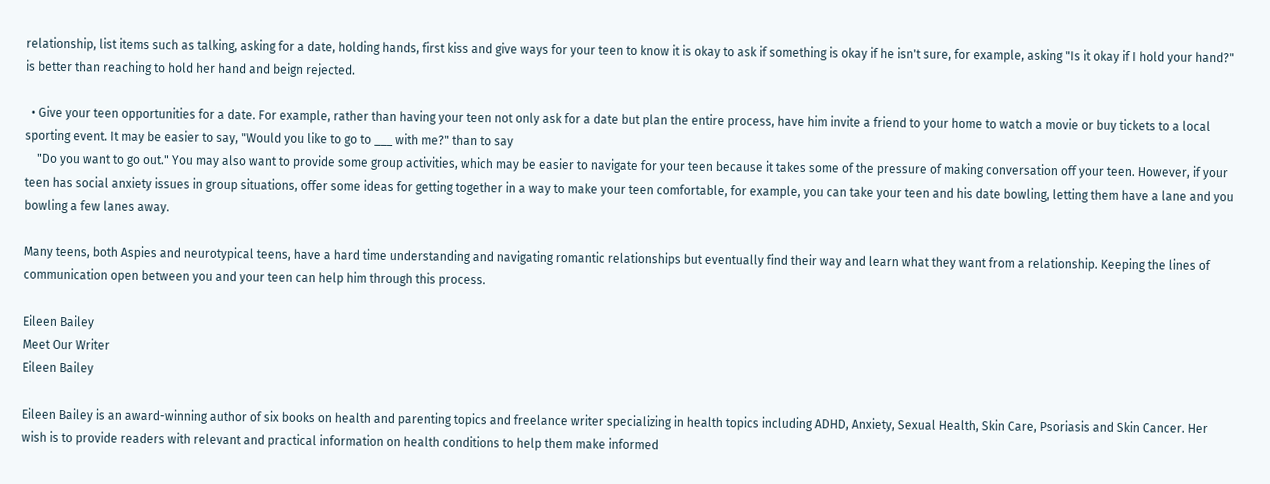relationship, list items such as talking, asking for a date, holding hands, first kiss and give ways for your teen to know it is okay to ask if something is okay if he isn't sure, for example, asking "Is it okay if I hold your hand?" is better than reaching to hold her hand and beign rejected.

  • Give your teen opportunities for a date. For example, rather than having your teen not only ask for a date but plan the entire process, have him invite a friend to your home to watch a movie or buy tickets to a local sporting event. It may be easier to say, "Would you like to go to ___ with me?" than to say
    "Do you want to go out." You may also want to provide some group activities, which may be easier to navigate for your teen because it takes some of the pressure of making conversation off your teen. However, if your teen has social anxiety issues in group situations, offer some ideas for getting together in a way to make your teen comfortable, for example, you can take your teen and his date bowling, letting them have a lane and you bowling a few lanes away.

Many teens, both Aspies and neurotypical teens, have a hard time understanding and navigating romantic relationships but eventually find their way and learn what they want from a relationship. Keeping the lines of communication open between you and your teen can help him through this process.

Eileen Bailey
Meet Our Writer
Eileen Bailey

Eileen Bailey is an award-winning author of six books on health and parenting topics and freelance writer specializing in health topics including ADHD, Anxiety, Sexual Health, Skin Care, Psoriasis and Skin Cancer. Her wish is to provide readers with relevant and practical information on health conditions to help them make informed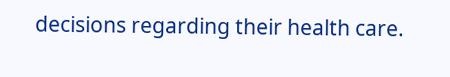decisions regarding their health care.